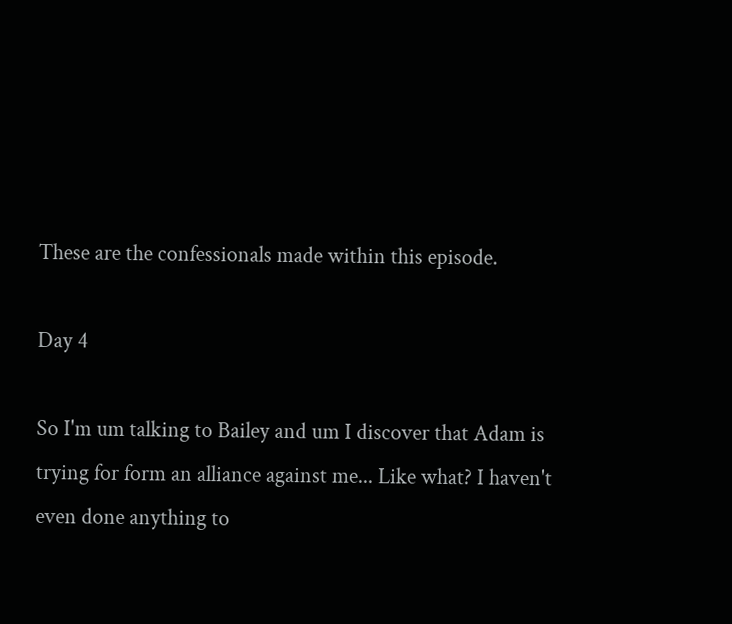These are the confessionals made within this episode.

Day 4

So I'm um talking to Bailey and um I discover that Adam is trying for form an alliance against me... Like what? I haven't even done anything to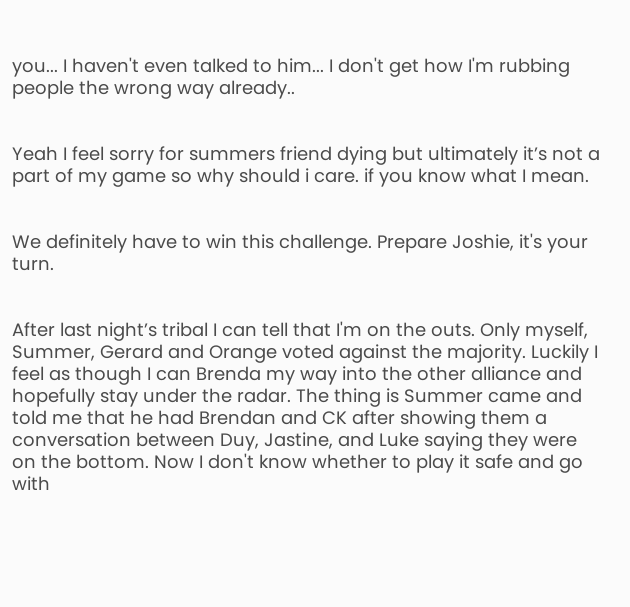you... I haven't even talked to him... I don't get how I'm rubbing people the wrong way already..


Yeah I feel sorry for summers friend dying but ultimately it’s not a part of my game so why should i care. if you know what I mean.


We definitely have to win this challenge. Prepare Joshie, it's your turn.


After last night’s tribal I can tell that I'm on the outs. Only myself, Summer, Gerard and Orange voted against the majority. Luckily I feel as though I can Brenda my way into the other alliance and hopefully stay under the radar. The thing is Summer came and told me that he had Brendan and CK after showing them a conversation between Duy, Jastine, and Luke saying they were on the bottom. Now I don't know whether to play it safe and go with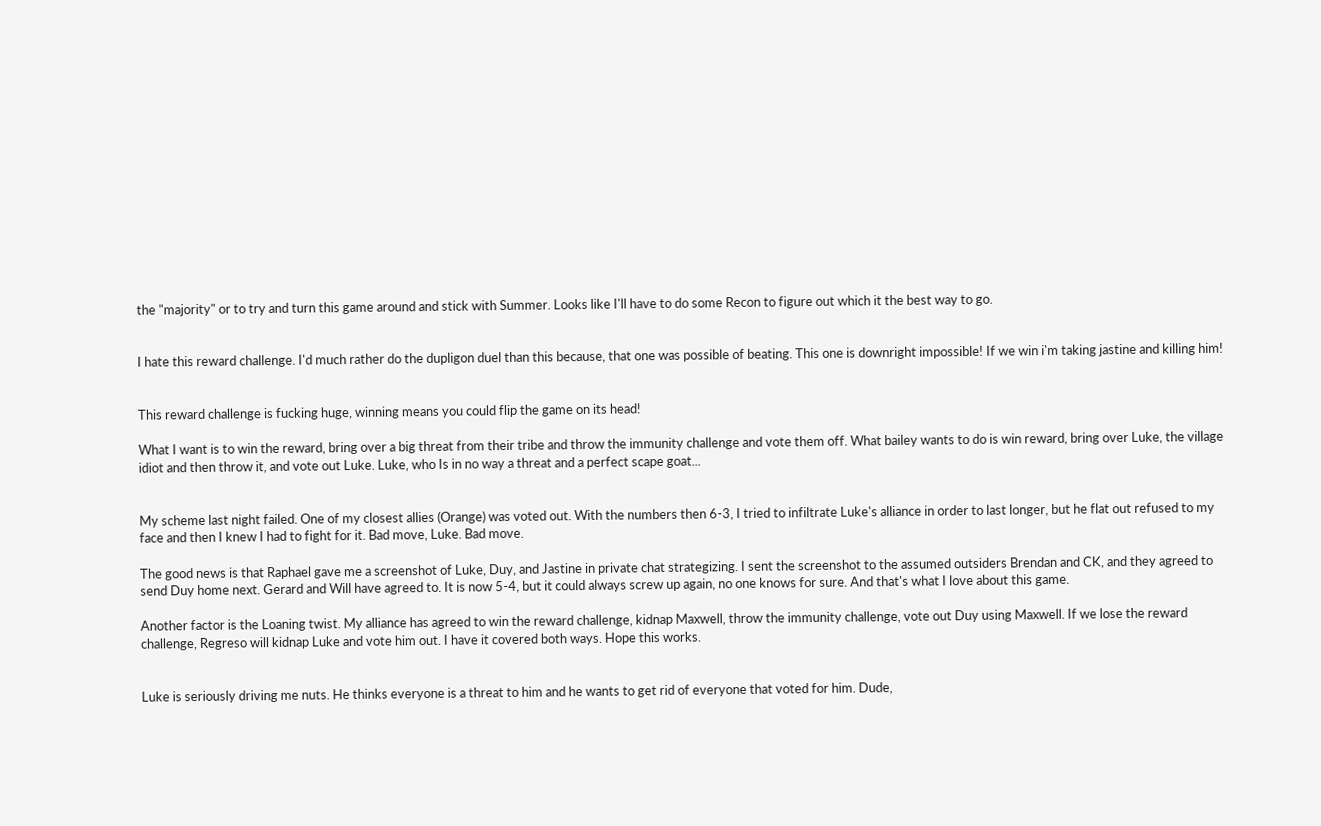the "majority" or to try and turn this game around and stick with Summer. Looks like I'll have to do some Recon to figure out which it the best way to go.


I hate this reward challenge. I'd much rather do the dupligon duel than this because, that one was possible of beating. This one is downright impossible! If we win i'm taking jastine and killing him!


This reward challenge is fucking huge, winning means you could flip the game on its head!

What I want is to win the reward, bring over a big threat from their tribe and throw the immunity challenge and vote them off. What bailey wants to do is win reward, bring over Luke, the village idiot and then throw it, and vote out Luke. Luke, who Is in no way a threat and a perfect scape goat...


My scheme last night failed. One of my closest allies (Orange) was voted out. With the numbers then 6-3, I tried to infiltrate Luke's alliance in order to last longer, but he flat out refused to my face and then I knew I had to fight for it. Bad move, Luke. Bad move.

The good news is that Raphael gave me a screenshot of Luke, Duy, and Jastine in private chat strategizing. I sent the screenshot to the assumed outsiders Brendan and CK, and they agreed to send Duy home next. Gerard and Will have agreed to. It is now 5-4, but it could always screw up again, no one knows for sure. And that's what I love about this game.

Another factor is the Loaning twist. My alliance has agreed to win the reward challenge, kidnap Maxwell, throw the immunity challenge, vote out Duy using Maxwell. If we lose the reward challenge, Regreso will kidnap Luke and vote him out. I have it covered both ways. Hope this works.


Luke is seriously driving me nuts. He thinks everyone is a threat to him and he wants to get rid of everyone that voted for him. Dude,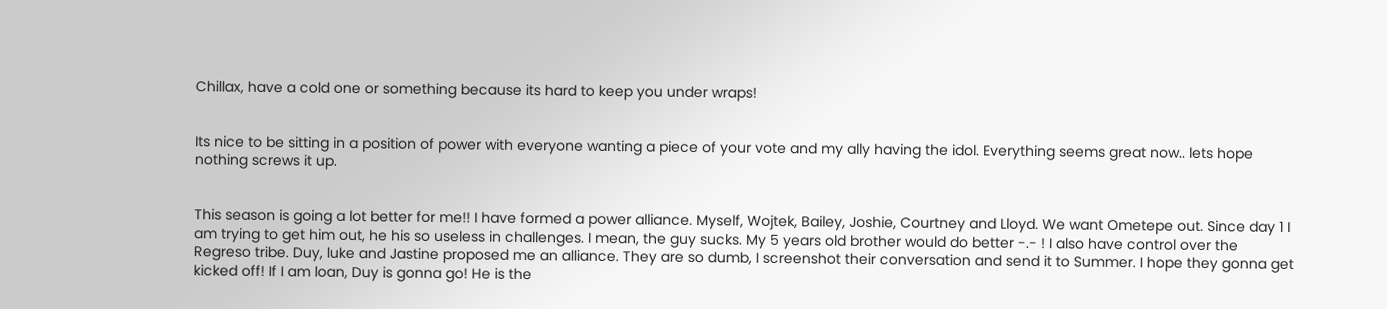Chillax, have a cold one or something because its hard to keep you under wraps!


Its nice to be sitting in a position of power with everyone wanting a piece of your vote and my ally having the idol. Everything seems great now.. lets hope nothing screws it up.


This season is going a lot better for me!! I have formed a power alliance. Myself, Wojtek, Bailey, Joshie, Courtney and Lloyd. We want Ometepe out. Since day 1 I am trying to get him out, he his so useless in challenges. I mean, the guy sucks. My 5 years old brother would do better -.- ! I also have control over the Regreso tribe. Duy, luke and Jastine proposed me an alliance. They are so dumb, I screenshot their conversation and send it to Summer. I hope they gonna get kicked off! If I am loan, Duy is gonna go! He is the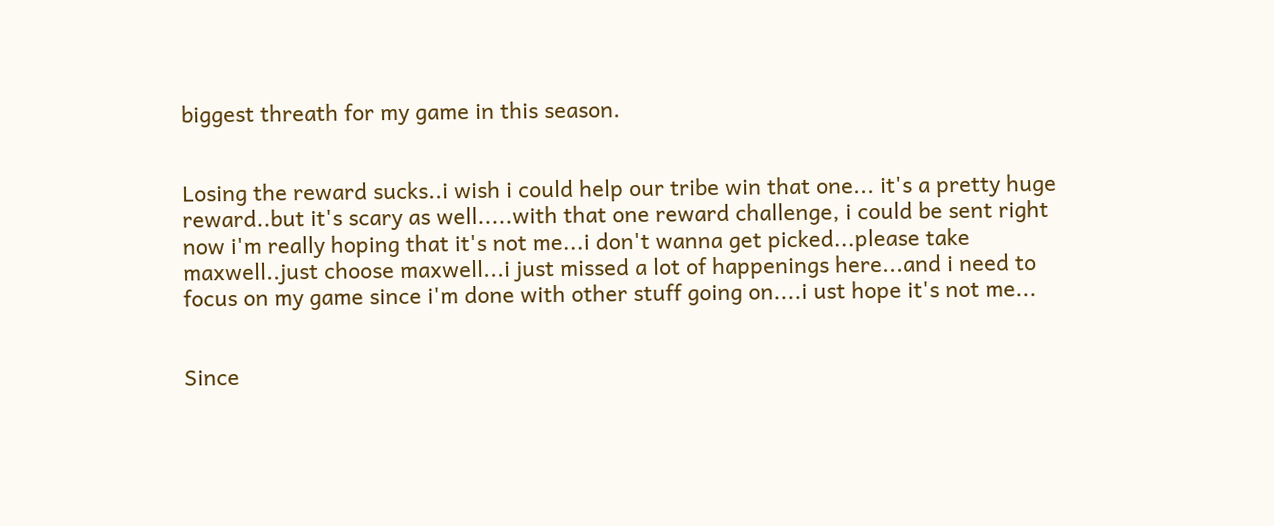biggest threath for my game in this season.


Losing the reward sucks..i wish i could help our tribe win that one... it's a pretty huge reward..but it's scary as well.....with that one reward challenge, i could be sent right now i'm really hoping that it's not me...i don't wanna get picked...please take maxwell..just choose maxwell...i just missed a lot of happenings here...and i need to focus on my game since i'm done with other stuff going on....i ust hope it's not me...


Since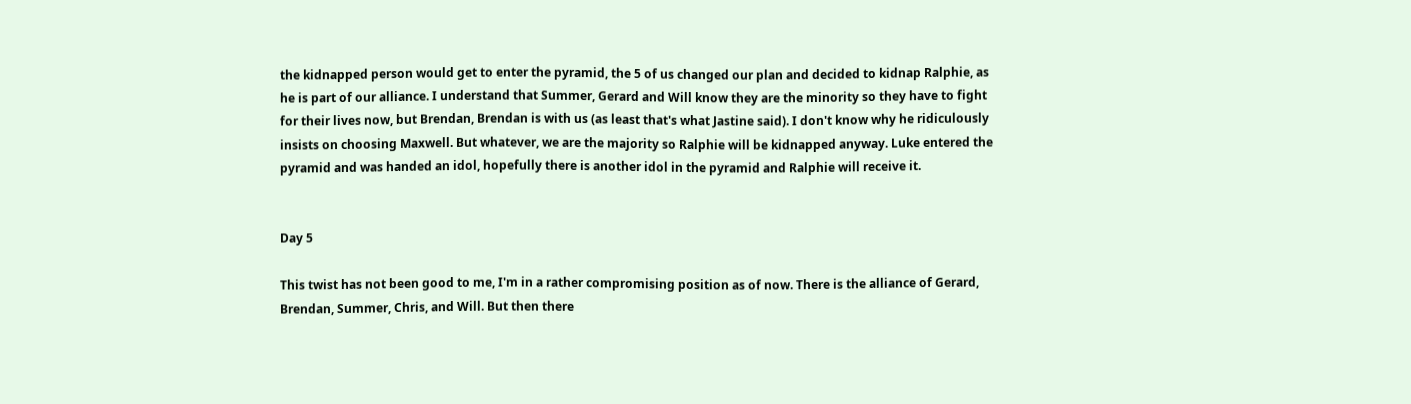the kidnapped person would get to enter the pyramid, the 5 of us changed our plan and decided to kidnap Ralphie, as he is part of our alliance. I understand that Summer, Gerard and Will know they are the minority so they have to fight for their lives now, but Brendan, Brendan is with us (as least that's what Jastine said). I don't know why he ridiculously insists on choosing Maxwell. But whatever, we are the majority so Ralphie will be kidnapped anyway. Luke entered the pyramid and was handed an idol, hopefully there is another idol in the pyramid and Ralphie will receive it.


Day 5

This twist has not been good to me, I'm in a rather compromising position as of now. There is the alliance of Gerard, Brendan, Summer, Chris, and Will. But then there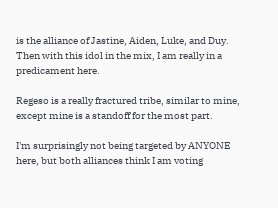is the alliance of Jastine, Aiden, Luke, and Duy. Then with this idol in the mix, I am really in a predicament here.

Regeso is a really fractured tribe, similar to mine, except mine is a standoff for the most part.

I'm surprisingly not being targeted by ANYONE here, but both alliances think I am voting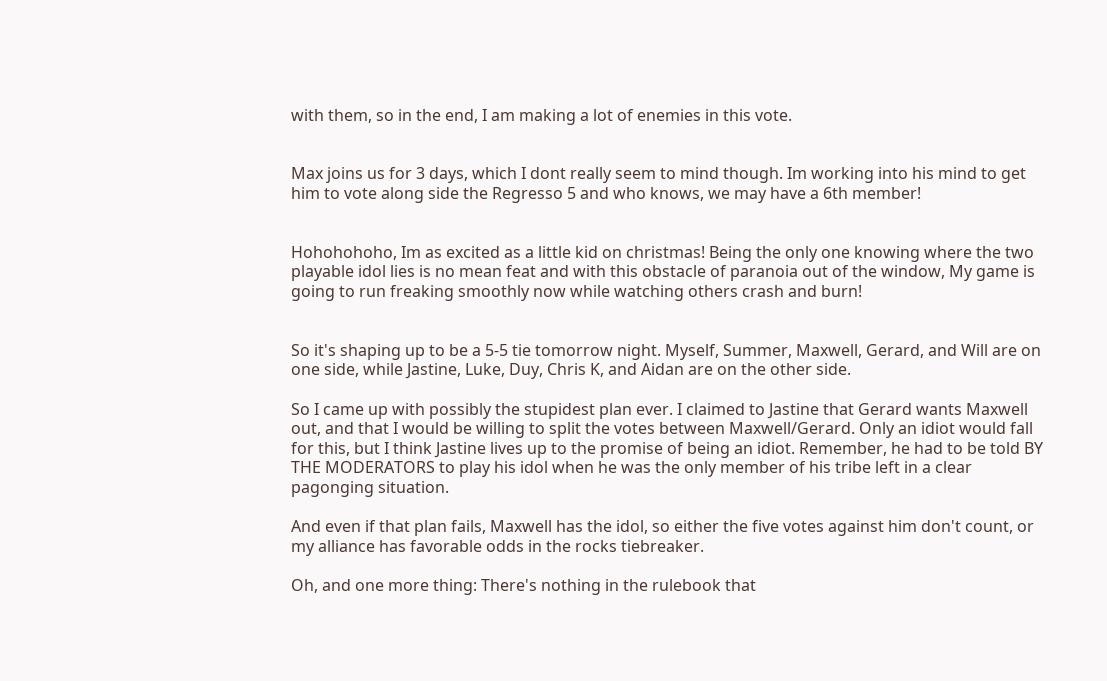with them, so in the end, I am making a lot of enemies in this vote.


Max joins us for 3 days, which I dont really seem to mind though. Im working into his mind to get him to vote along side the Regresso 5 and who knows, we may have a 6th member!


Hohohohoho, Im as excited as a little kid on christmas! Being the only one knowing where the two playable idol lies is no mean feat and with this obstacle of paranoia out of the window, My game is going to run freaking smoothly now while watching others crash and burn!


So it's shaping up to be a 5-5 tie tomorrow night. Myself, Summer, Maxwell, Gerard, and Will are on one side, while Jastine, Luke, Duy, Chris K, and Aidan are on the other side.

So I came up with possibly the stupidest plan ever. I claimed to Jastine that Gerard wants Maxwell out, and that I would be willing to split the votes between Maxwell/Gerard. Only an idiot would fall for this, but I think Jastine lives up to the promise of being an idiot. Remember, he had to be told BY THE MODERATORS to play his idol when he was the only member of his tribe left in a clear pagonging situation.

And even if that plan fails, Maxwell has the idol, so either the five votes against him don't count, or my alliance has favorable odds in the rocks tiebreaker.

Oh, and one more thing: There's nothing in the rulebook that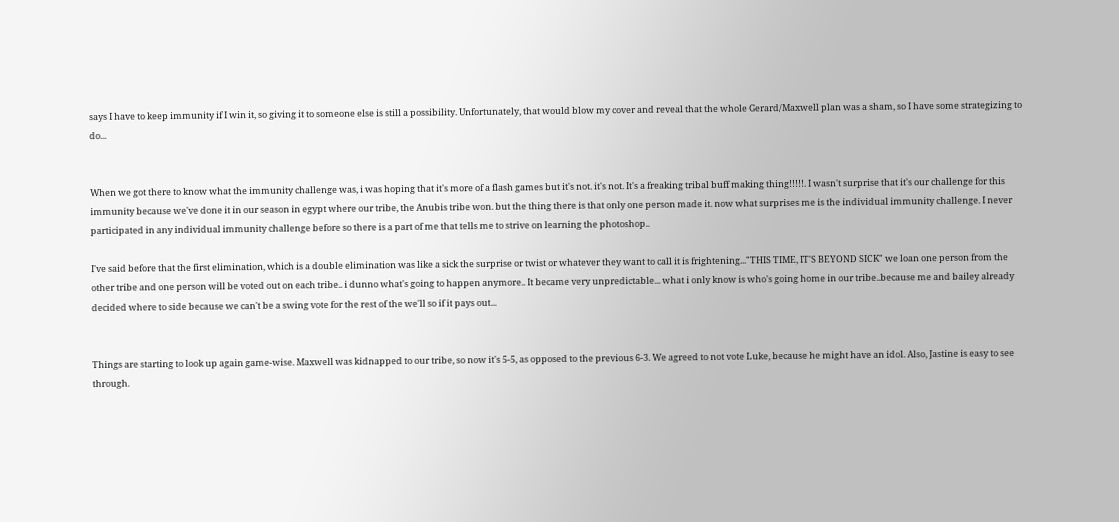says I have to keep immunity if I win it, so giving it to someone else is still a possibility. Unfortunately, that would blow my cover and reveal that the whole Gerard/Maxwell plan was a sham, so I have some strategizing to do...


When we got there to know what the immunity challenge was, i was hoping that it's more of a flash games but it's not. it's not. It's a freaking tribal buff making thing!!!!!. I wasn't surprise that it's our challenge for this immunity because we've done it in our season in egypt where our tribe, the Anubis tribe won. but the thing there is that only one person made it. now what surprises me is the individual immunity challenge. I never participated in any individual immunity challenge before so there is a part of me that tells me to strive on learning the photoshop..

I've said before that the first elimination, which is a double elimination was like a sick the surprise or twist or whatever they want to call it is frightening..."THIS TIME, IT'S BEYOND SICK" we loan one person from the other tribe and one person will be voted out on each tribe.. i dunno what's going to happen anymore.. It became very unpredictable... what i only know is who's going home in our tribe..because me and bailey already decided where to side because we can't be a swing vote for the rest of the we'll so if it pays out...


Things are starting to look up again game-wise. Maxwell was kidnapped to our tribe, so now it's 5-5, as opposed to the previous 6-3. We agreed to not vote Luke, because he might have an idol. Also, Jastine is easy to see through.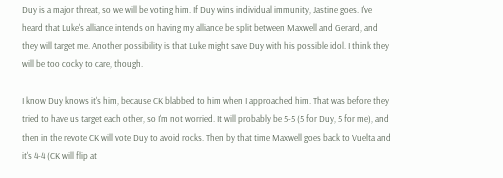Duy is a major threat, so we will be voting him. If Duy wins individual immunity, Jastine goes. I've heard that Luke's alliance intends on having my alliance be split between Maxwell and Gerard, and they will target me. Another possibility is that Luke might save Duy with his possible idol. I think they will be too cocky to care, though.

I know Duy knows it's him, because CK blabbed to him when I approached him. That was before they tried to have us target each other, so I'm not worried. It will probably be 5-5 (5 for Duy, 5 for me), and then in the revote CK will vote Duy to avoid rocks. Then by that time Maxwell goes back to Vuelta and it's 4-4 (CK will flip at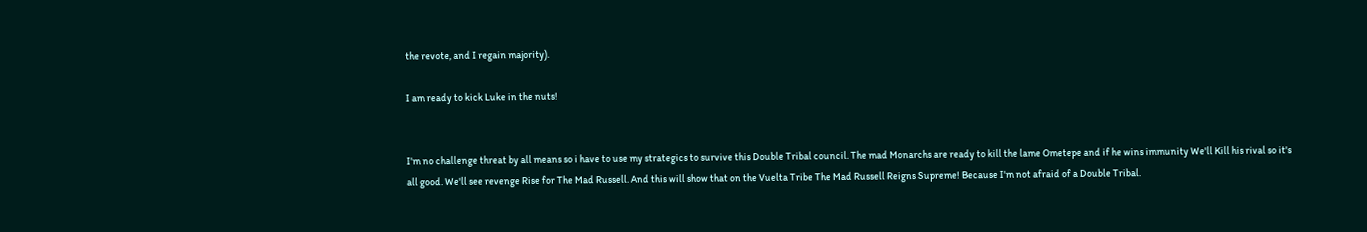the revote, and I regain majority).

I am ready to kick Luke in the nuts!


I'm no challenge threat by all means so i have to use my strategics to survive this Double Tribal council. The mad Monarchs are ready to kill the lame Ometepe and if he wins immunity We'll Kill his rival so it's all good. We'll see revenge Rise for The Mad Russell. And this will show that on the Vuelta Tribe The Mad Russell Reigns Supreme! Because I'm not afraid of a Double Tribal.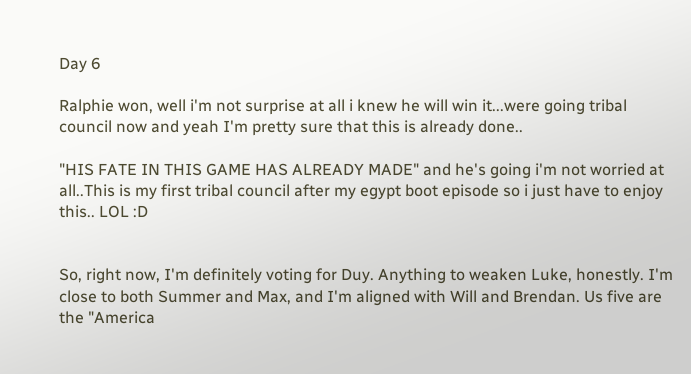Day 6

Ralphie won, well i'm not surprise at all i knew he will win it...were going tribal council now and yeah I'm pretty sure that this is already done..

"HIS FATE IN THIS GAME HAS ALREADY MADE" and he's going i'm not worried at all..This is my first tribal council after my egypt boot episode so i just have to enjoy this.. LOL :D


So, right now, I'm definitely voting for Duy. Anything to weaken Luke, honestly. I'm close to both Summer and Max, and I'm aligned with Will and Brendan. Us five are the "America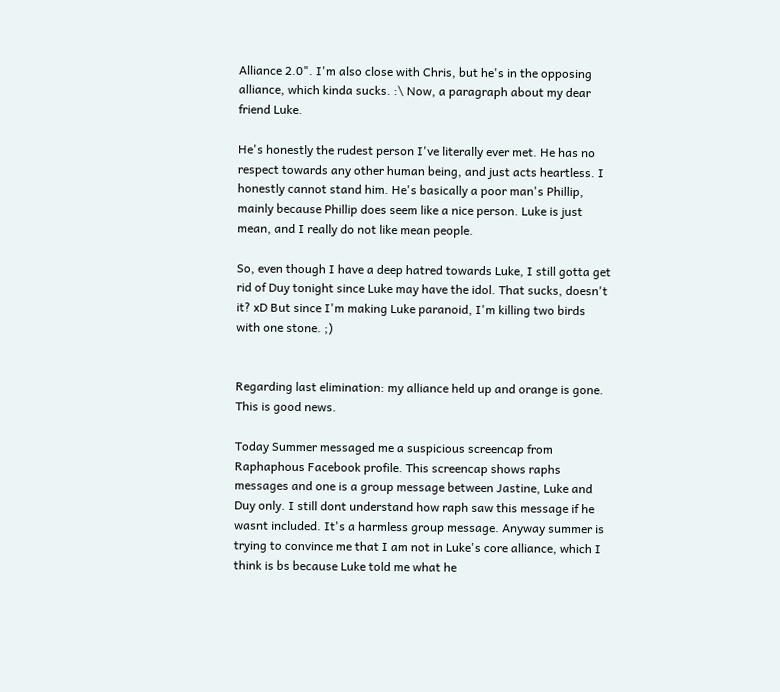Alliance 2.0". I'm also close with Chris, but he's in the opposing alliance, which kinda sucks. :\ Now, a paragraph about my dear friend Luke.

He's honestly the rudest person I've literally ever met. He has no respect towards any other human being, and just acts heartless. I honestly cannot stand him. He's basically a poor man's Phillip, mainly because Phillip does seem like a nice person. Luke is just mean, and I really do not like mean people.

So, even though I have a deep hatred towards Luke, I still gotta get rid of Duy tonight since Luke may have the idol. That sucks, doesn't it? xD But since I'm making Luke paranoid, I'm killing two birds with one stone. ;)


Regarding last elimination: my alliance held up and orange is gone. This is good news.

Today Summer messaged me a suspicious screencap from Raphaphous Facebook profile. This screencap shows raphs messages and one is a group message between Jastine, Luke and Duy only. I still dont understand how raph saw this message if he wasnt included. It's a harmless group message. Anyway summer is trying to convince me that I am not in Luke's core alliance, which I think is bs because Luke told me what he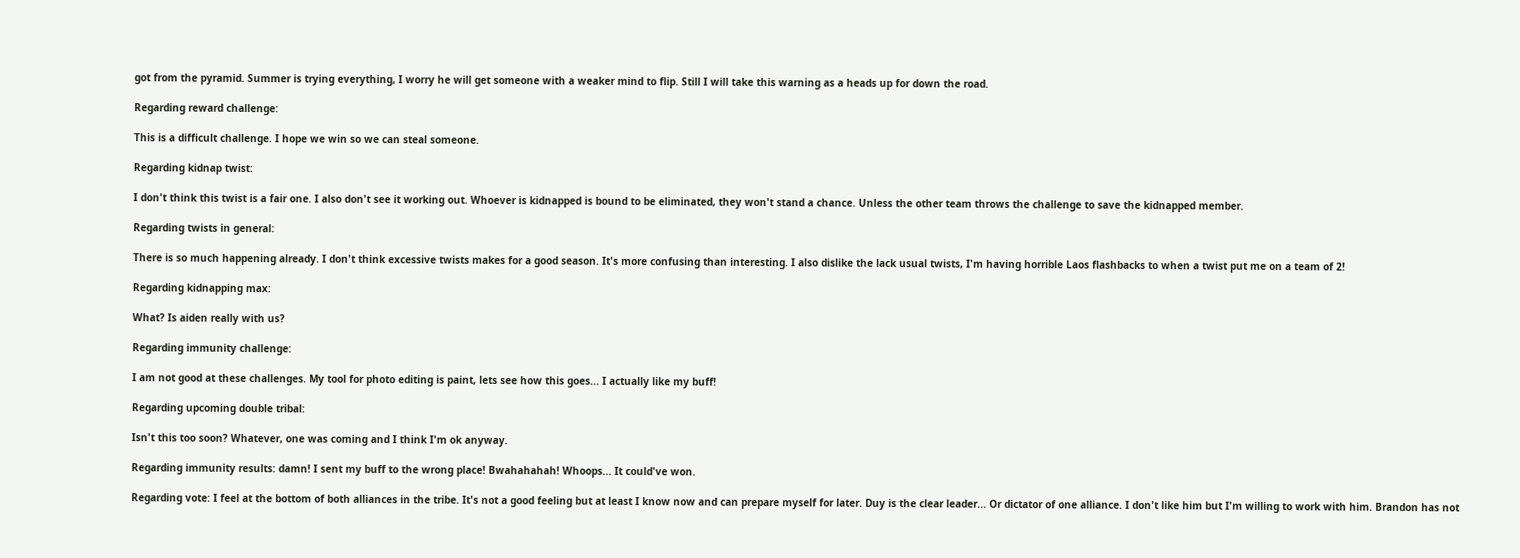got from the pyramid. Summer is trying everything, I worry he will get someone with a weaker mind to flip. Still I will take this warning as a heads up for down the road.

Regarding reward challenge:

This is a difficult challenge. I hope we win so we can steal someone.

Regarding kidnap twist:

I don't think this twist is a fair one. I also don't see it working out. Whoever is kidnapped is bound to be eliminated, they won't stand a chance. Unless the other team throws the challenge to save the kidnapped member.

Regarding twists in general:

There is so much happening already. I don't think excessive twists makes for a good season. It's more confusing than interesting. I also dislike the lack usual twists, I'm having horrible Laos flashbacks to when a twist put me on a team of 2!

Regarding kidnapping max:

What? Is aiden really with us?

Regarding immunity challenge:

I am not good at these challenges. My tool for photo editing is paint, lets see how this goes... I actually like my buff!

Regarding upcoming double tribal:

Isn't this too soon? Whatever, one was coming and I think I'm ok anyway.

Regarding immunity results: damn! I sent my buff to the wrong place! Bwahahahah! Whoops... It could've won.

Regarding vote: I feel at the bottom of both alliances in the tribe. It's not a good feeling but at least I know now and can prepare myself for later. Duy is the clear leader... Or dictator of one alliance. I don't like him but I'm willing to work with him. Brandon has not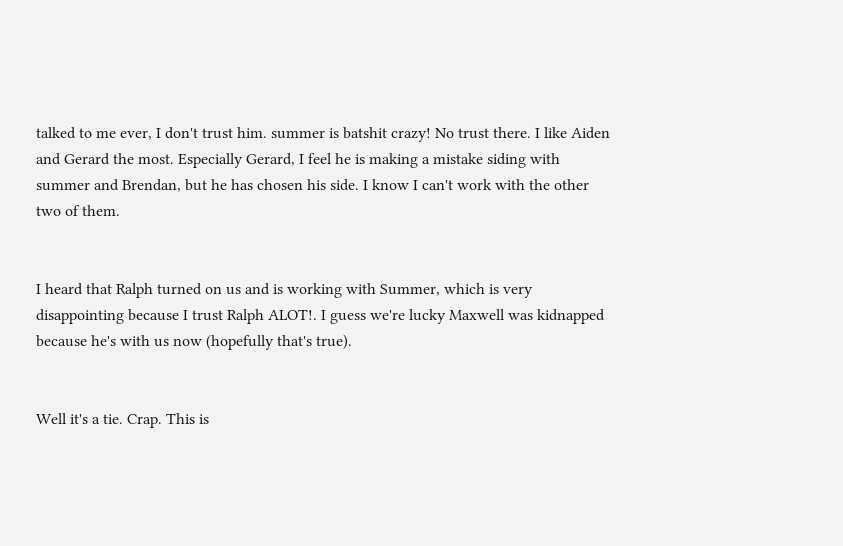talked to me ever, I don't trust him. summer is batshit crazy! No trust there. I like Aiden and Gerard the most. Especially Gerard, I feel he is making a mistake siding with summer and Brendan, but he has chosen his side. I know I can't work with the other two of them.


I heard that Ralph turned on us and is working with Summer, which is very disappointing because I trust Ralph ALOT!. I guess we're lucky Maxwell was kidnapped because he's with us now (hopefully that's true).


Well it's a tie. Crap. This is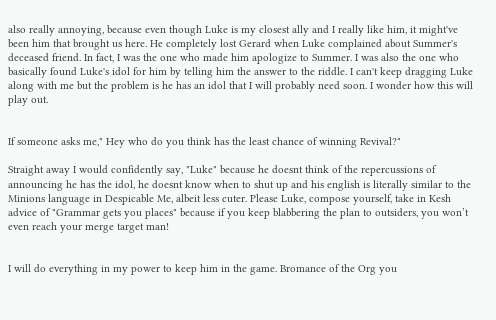also really annoying, because even though Luke is my closest ally and I really like him, it might've been him that brought us here. He completely lost Gerard when Luke complained about Summer's deceased friend. In fact, I was the one who made him apologize to Summer. I was also the one who basically found Luke's idol for him by telling him the answer to the riddle. I can't keep dragging Luke along with me but the problem is he has an idol that I will probably need soon. I wonder how this will play out.


If someone asks me," Hey who do you think has the least chance of winning Revival?"

Straight away I would confidently say, "Luke" because he doesnt think of the repercussions of announcing he has the idol, he doesnt know when to shut up and his english is literally similar to the Minions language in Despicable Me, albeit less cuter. Please Luke, compose yourself, take in Kesh advice of "Grammar gets you places" because if you keep blabbering the plan to outsiders, you won’t even reach your merge target man!


I will do everything in my power to keep him in the game. Bromance of the Org you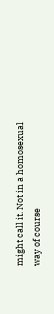might call it. Not in a homosexual way of course